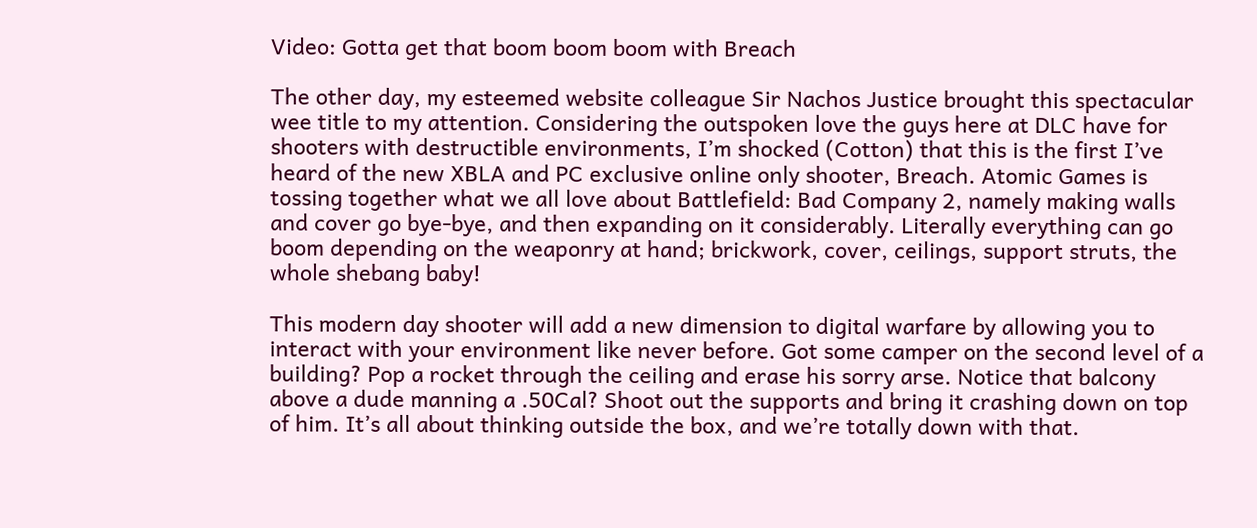Video: Gotta get that boom boom boom with Breach

The other day, my esteemed website colleague Sir Nachos Justice brought this spectacular wee title to my attention. Considering the outspoken love the guys here at DLC have for shooters with destructible environments, I’m shocked (Cotton) that this is the first I’ve heard of the new XBLA and PC exclusive online only shooter, Breach. Atomic Games is tossing together what we all love about Battlefield: Bad Company 2, namely making walls and cover go bye-bye, and then expanding on it considerably. Literally everything can go boom depending on the weaponry at hand; brickwork, cover, ceilings, support struts, the whole shebang baby!

This modern day shooter will add a new dimension to digital warfare by allowing you to interact with your environment like never before. Got some camper on the second level of a building? Pop a rocket through the ceiling and erase his sorry arse. Notice that balcony above a dude manning a .50Cal? Shoot out the supports and bring it crashing down on top of him. It’s all about thinking outside the box, and we’re totally down with that.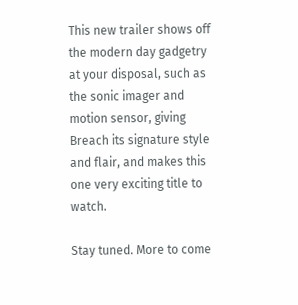This new trailer shows off the modern day gadgetry at your disposal, such as the sonic imager and motion sensor, giving Breach its signature style and flair, and makes this one very exciting title to watch.

Stay tuned. More to come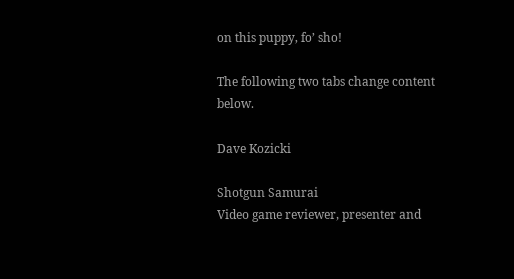on this puppy, fo’ sho!

The following two tabs change content below.

Dave Kozicki

Shotgun Samurai
Video game reviewer, presenter and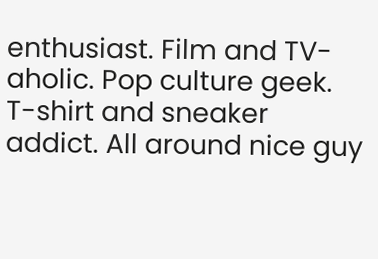enthusiast. Film and TV-aholic. Pop culture geek. T-shirt and sneaker addict. All around nice guy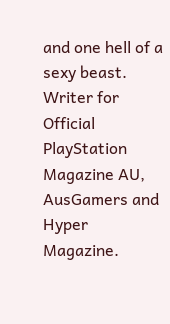and one hell of a sexy beast. Writer for Official PlayStation Magazine AU, AusGamers and Hyper Magazine.